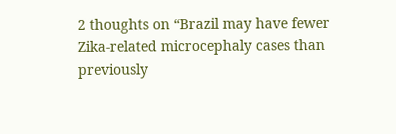2 thoughts on “Brazil may have fewer Zika-related microcephaly cases than previously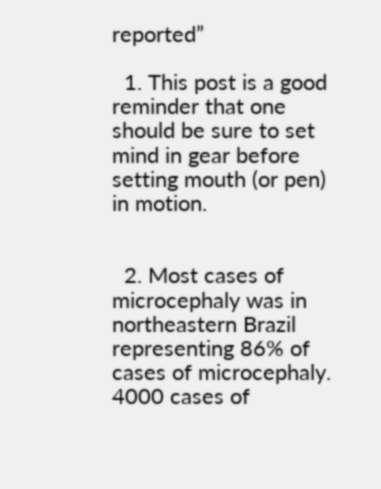reported”

  1. This post is a good reminder that one should be sure to set mind in gear before setting mouth (or pen) in motion.


  2. Most cases of microcephaly was in northeastern Brazil representing 86% of cases of microcephaly. 4000 cases of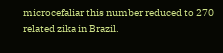microcefaliar this number reduced to 270 related zika in Brazil.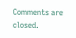Comments are closed.